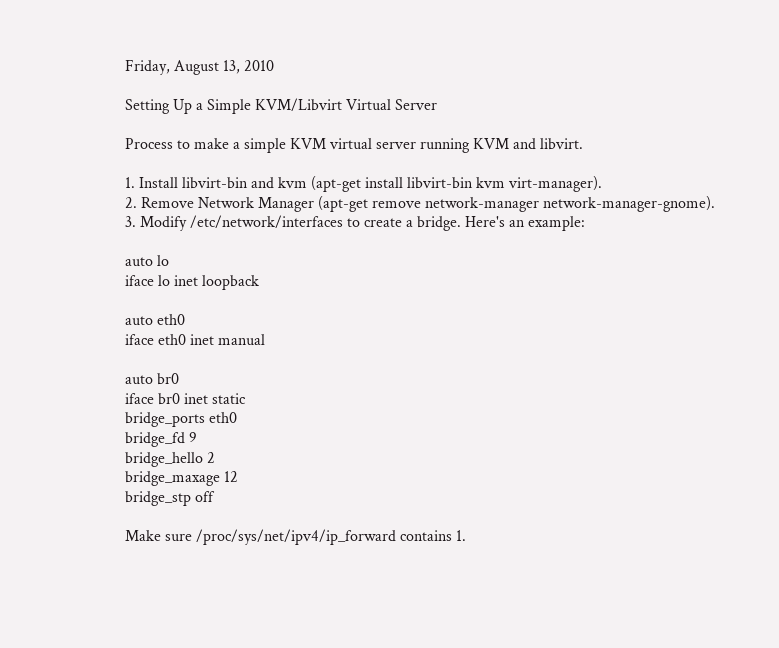Friday, August 13, 2010

Setting Up a Simple KVM/Libvirt Virtual Server

Process to make a simple KVM virtual server running KVM and libvirt.

1. Install libvirt-bin and kvm (apt-get install libvirt-bin kvm virt-manager).
2. Remove Network Manager (apt-get remove network-manager network-manager-gnome).
3. Modify /etc/network/interfaces to create a bridge. Here's an example:

auto lo
iface lo inet loopback

auto eth0
iface eth0 inet manual

auto br0
iface br0 inet static
bridge_ports eth0
bridge_fd 9
bridge_hello 2
bridge_maxage 12
bridge_stp off

Make sure /proc/sys/net/ipv4/ip_forward contains 1.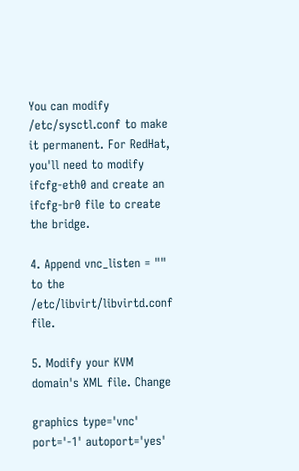You can modify /etc/sysctl.conf to make it permanent. For RedHat, you'll need to modify ifcfg-eth0 and create an ifcfg-br0 file to create the bridge.

4. Append vnc_listen = "" to the /etc/libvirt/libvirtd.conf file.

5. Modify your KVM domain's XML file. Change

graphics type='vnc' port='-1' autoport='yes'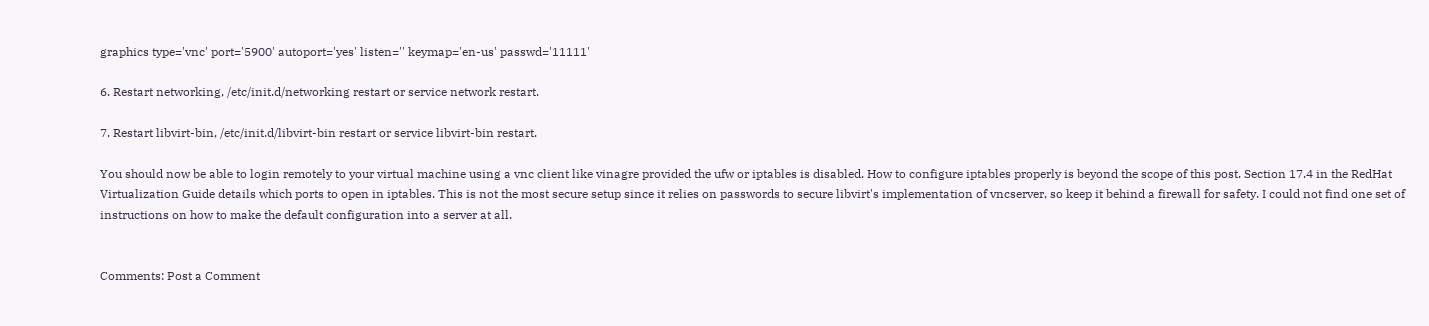graphics type='vnc' port='5900' autoport='yes' listen='' keymap='en-us' passwd='11111'

6. Restart networking, /etc/init.d/networking restart or service network restart.

7. Restart libvirt-bin, /etc/init.d/libvirt-bin restart or service libvirt-bin restart.

You should now be able to login remotely to your virtual machine using a vnc client like vinagre provided the ufw or iptables is disabled. How to configure iptables properly is beyond the scope of this post. Section 17.4 in the RedHat Virtualization Guide details which ports to open in iptables. This is not the most secure setup since it relies on passwords to secure libvirt's implementation of vncserver, so keep it behind a firewall for safety. I could not find one set of instructions on how to make the default configuration into a server at all.


Comments: Post a Comment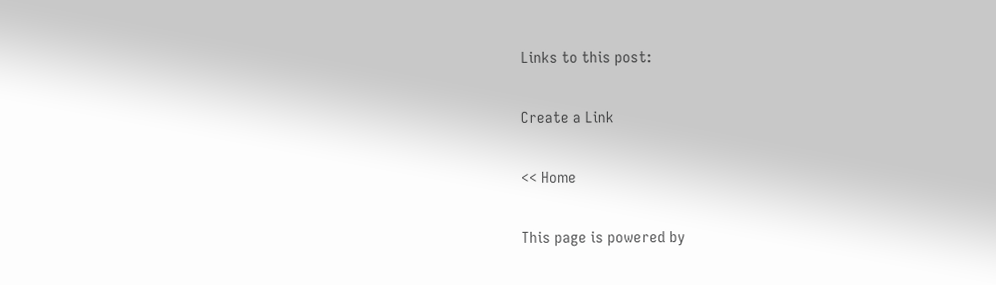Links to this post:

Create a Link

<< Home

This page is powered by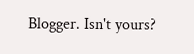Blogger. Isn't yours?